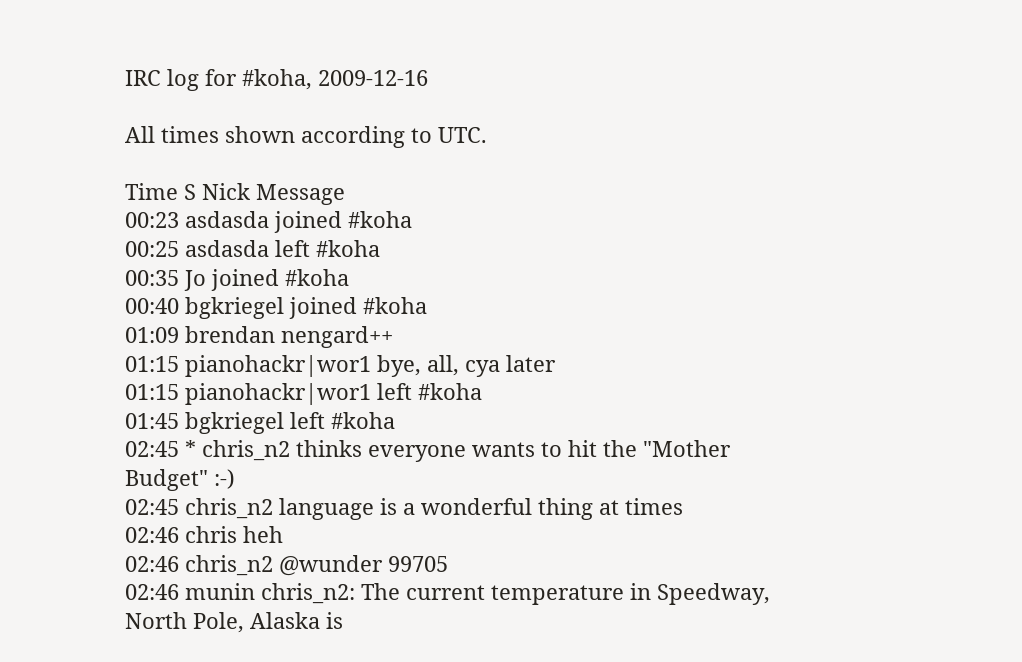IRC log for #koha, 2009-12-16

All times shown according to UTC.

Time S Nick Message
00:23 asdasda joined #koha
00:25 asdasda left #koha
00:35 Jo joined #koha
00:40 bgkriegel joined #koha
01:09 brendan nengard++
01:15 pianohackr|wor1 bye, all, cya later
01:15 pianohackr|wor1 left #koha
01:45 bgkriegel left #koha
02:45 * chris_n2 thinks everyone wants to hit the "Mother Budget" :-)
02:45 chris_n2 language is a wonderful thing at times
02:46 chris heh
02:46 chris_n2 @wunder 99705
02:46 munin chris_n2: The current temperature in Speedway, North Pole, Alaska is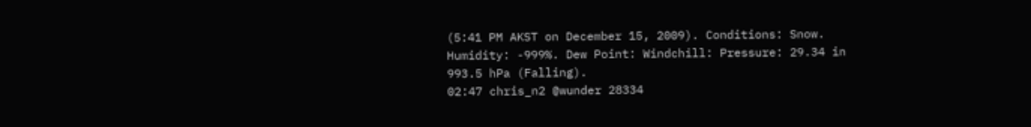(5:41 PM AKST on December 15, 2009). Conditions: Snow. Humidity: -999%. Dew Point: Windchill: Pressure: 29.34 in 993.5 hPa (Falling).
02:47 chris_n2 @wunder 28334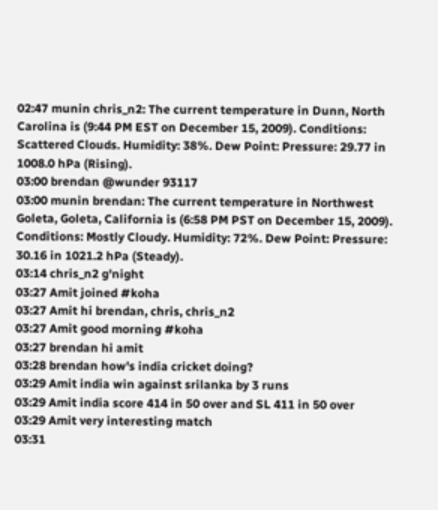02:47 munin chris_n2: The current temperature in Dunn, North Carolina is (9:44 PM EST on December 15, 2009). Conditions: Scattered Clouds. Humidity: 38%. Dew Point: Pressure: 29.77 in 1008.0 hPa (Rising).
03:00 brendan @wunder 93117
03:00 munin brendan: The current temperature in Northwest Goleta, Goleta, California is (6:58 PM PST on December 15, 2009). Conditions: Mostly Cloudy. Humidity: 72%. Dew Point: Pressure: 30.16 in 1021.2 hPa (Steady).
03:14 chris_n2 g'night
03:27 Amit joined #koha
03:27 Amit hi brendan, chris, chris_n2
03:27 Amit good morning #koha
03:27 brendan hi amit
03:28 brendan how's india cricket doing?
03:29 Amit india win against srilanka by 3 runs
03:29 Amit india score 414 in 50 over and SL 411 in 50 over
03:29 Amit very interesting match
03:31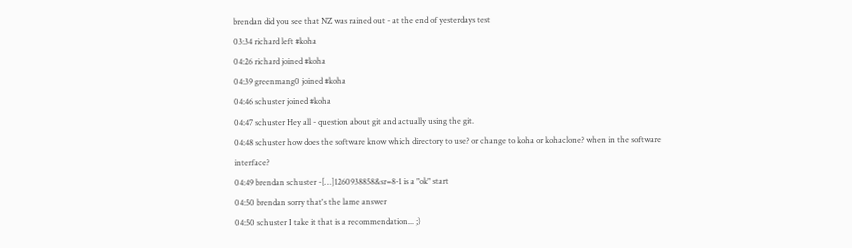brendan did you see that NZ was rained out - at the end of yesterdays test
03:34 richard left #koha
04:26 richard joined #koha
04:39 greenmang0 joined #koha
04:46 schuster joined #koha
04:47 schuster Hey all - question about git and actually using the git.
04:48 schuster how does the software know which directory to use? or change to koha or kohaclone? when in the software interface?
04:49 brendan schuster -[…]1260938858&sr=8-1 is a "ok" start
04:50 brendan sorry that's the lame answer
04:50 schuster I take it that is a recommendation... ;)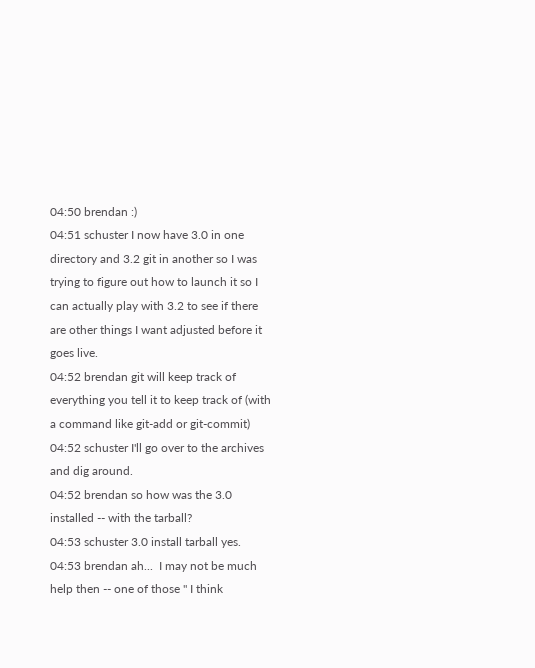04:50 brendan :)
04:51 schuster I now have 3.0 in one directory and 3.2 git in another so I was trying to figure out how to launch it so I can actually play with 3.2 to see if there are other things I want adjusted before it goes live.
04:52 brendan git will keep track of everything you tell it to keep track of (with a command like git-add or git-commit)
04:52 schuster I'll go over to the archives and dig around.
04:52 brendan so how was the 3.0 installed -- with the tarball?
04:53 schuster 3.0 install tarball yes.
04:53 brendan ah...  I may not be much help then -- one of those " I think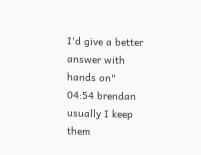I'd give a better answer with hands on"
04:54 brendan usually I keep them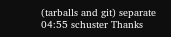(tarballs and git) separate
04:55 schuster Thanks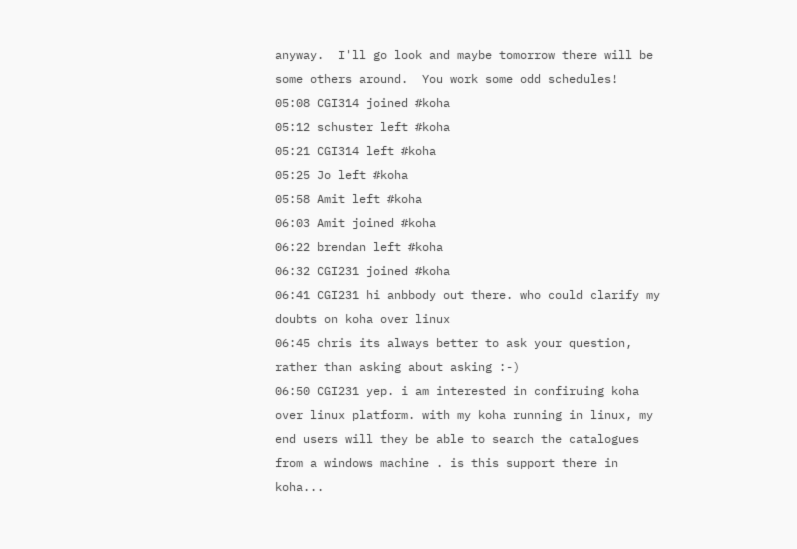anyway.  I'll go look and maybe tomorrow there will be some others around.  You work some odd schedules!
05:08 CGI314 joined #koha
05:12 schuster left #koha
05:21 CGI314 left #koha
05:25 Jo left #koha
05:58 Amit left #koha
06:03 Amit joined #koha
06:22 brendan left #koha
06:32 CGI231 joined #koha
06:41 CGI231 hi anbbody out there. who could clarify my doubts on koha over linux
06:45 chris its always better to ask your question, rather than asking about asking :-)
06:50 CGI231 yep. i am interested in confiruing koha over linux platform. with my koha running in linux, my end users will they be able to search the catalogues from a windows machine . is this support there in koha...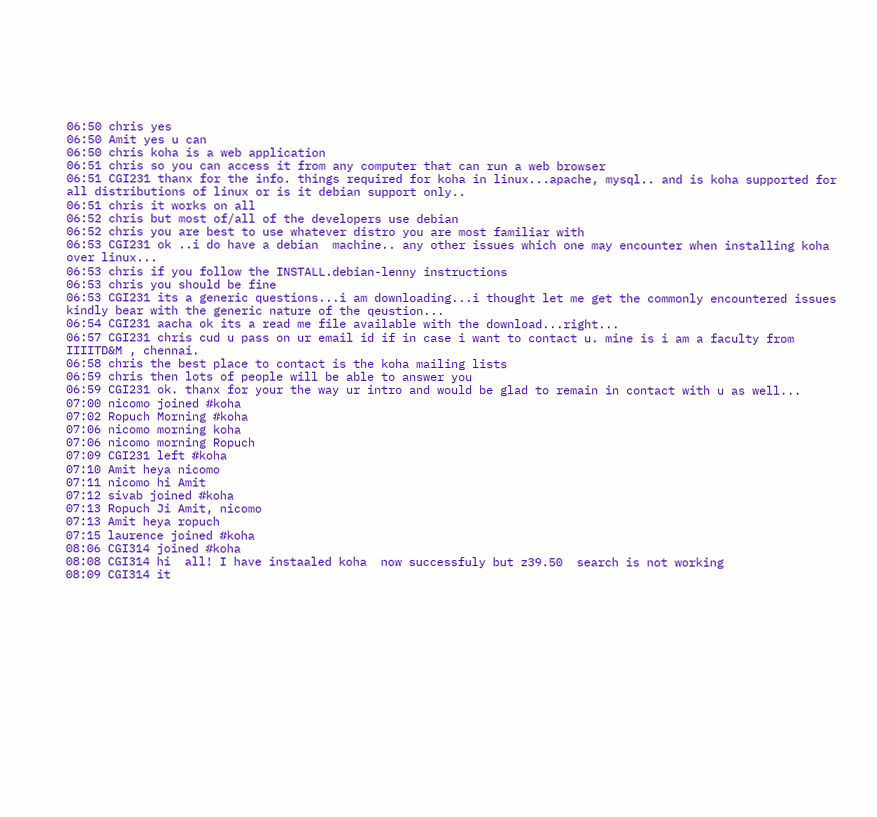06:50 chris yes
06:50 Amit yes u can
06:50 chris koha is a web application
06:51 chris so you can access it from any computer that can run a web browser
06:51 CGI231 thanx for the info. things required for koha in linux...apache, mysql.. and is koha supported for all distributions of linux or is it debian support only..
06:51 chris it works on all
06:52 chris but most of/all of the developers use debian
06:52 chris you are best to use whatever distro you are most familiar with
06:53 CGI231 ok ..i do have a debian  machine.. any other issues which one may encounter when installing koha over linux...
06:53 chris if you follow the INSTALL.debian-lenny instructions
06:53 chris you should be fine
06:53 CGI231 its a generic questions...i am downloading...i thought let me get the commonly encountered issues kindly bear with the generic nature of the qeustion...
06:54 CGI231 aacha ok its a read me file available with the download...right...
06:57 CGI231 chris cud u pass on ur email id if in case i want to contact u. mine is i am a faculty from IIIITD&M , chennai.
06:58 chris the best place to contact is the koha mailing lists
06:59 chris then lots of people will be able to answer you
06:59 CGI231 ok. thanx for your the way ur intro and would be glad to remain in contact with u as well...
07:00 nicomo joined #koha
07:02 Ropuch Morning #koha
07:06 nicomo morning koha
07:06 nicomo morning Ropuch
07:09 CGI231 left #koha
07:10 Amit heya nicomo
07:11 nicomo hi Amit
07:12 sivab joined #koha
07:13 Ropuch Ji Amit, nicomo
07:13 Amit heya ropuch
07:15 laurence joined #koha
08:06 CGI314 joined #koha
08:08 CGI314 hi  all! I have instaaled koha  now successfuly but z39.50  search is not working
08:09 CGI314 it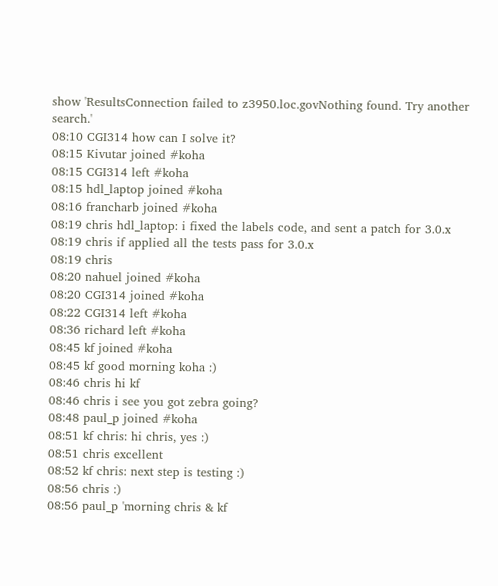show 'ResultsConnection failed to z3950.loc.govNothing found. Try another search.'
08:10 CGI314 how can I solve it?
08:15 Kivutar joined #koha
08:15 CGI314 left #koha
08:15 hdl_laptop joined #koha
08:16 francharb joined #koha
08:19 chris hdl_laptop: i fixed the labels code, and sent a patch for 3.0.x
08:19 chris if applied all the tests pass for 3.0.x
08:19 chris
08:20 nahuel joined #koha
08:20 CGI314 joined #koha
08:22 CGI314 left #koha
08:36 richard left #koha
08:45 kf joined #koha
08:45 kf good morning koha :)
08:46 chris hi kf
08:46 chris i see you got zebra going?
08:48 paul_p joined #koha
08:51 kf chris: hi chris, yes :)
08:51 chris excellent
08:52 kf chris: next step is testing :)
08:56 chris :)
08:56 paul_p 'morning chris & kf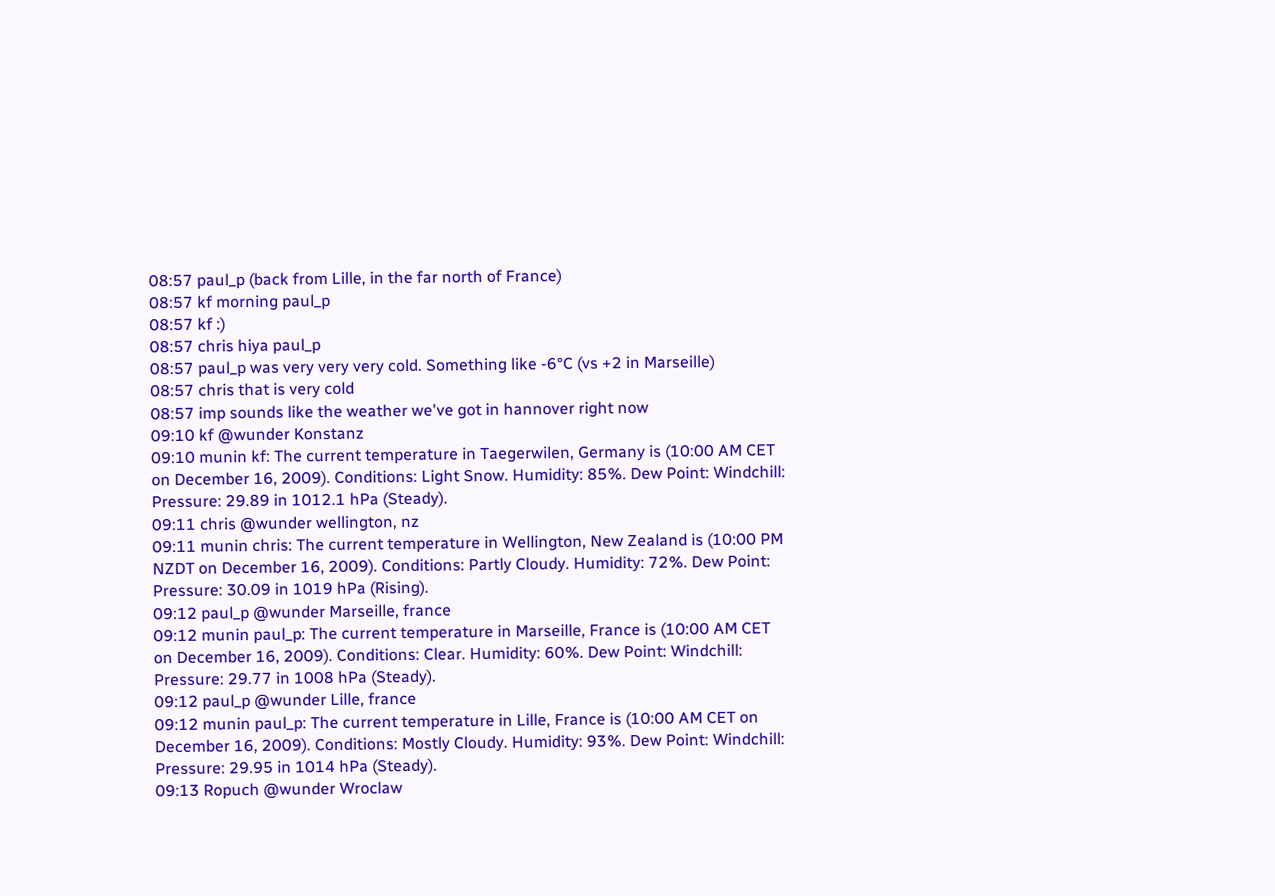08:57 paul_p (back from Lille, in the far north of France)
08:57 kf morning paul_p
08:57 kf :)
08:57 chris hiya paul_p
08:57 paul_p was very very very cold. Something like -6°C (vs +2 in Marseille)
08:57 chris that is very cold
08:57 imp sounds like the weather we've got in hannover right now
09:10 kf @wunder Konstanz
09:10 munin kf: The current temperature in Taegerwilen, Germany is (10:00 AM CET on December 16, 2009). Conditions: Light Snow. Humidity: 85%. Dew Point: Windchill: Pressure: 29.89 in 1012.1 hPa (Steady).
09:11 chris @wunder wellington, nz
09:11 munin chris: The current temperature in Wellington, New Zealand is (10:00 PM NZDT on December 16, 2009). Conditions: Partly Cloudy. Humidity: 72%. Dew Point: Pressure: 30.09 in 1019 hPa (Rising).
09:12 paul_p @wunder Marseille, france
09:12 munin paul_p: The current temperature in Marseille, France is (10:00 AM CET on December 16, 2009). Conditions: Clear. Humidity: 60%. Dew Point: Windchill: Pressure: 29.77 in 1008 hPa (Steady).
09:12 paul_p @wunder Lille, france
09:12 munin paul_p: The current temperature in Lille, France is (10:00 AM CET on December 16, 2009). Conditions: Mostly Cloudy. Humidity: 93%. Dew Point: Windchill: Pressure: 29.95 in 1014 hPa (Steady).
09:13 Ropuch @wunder Wroclaw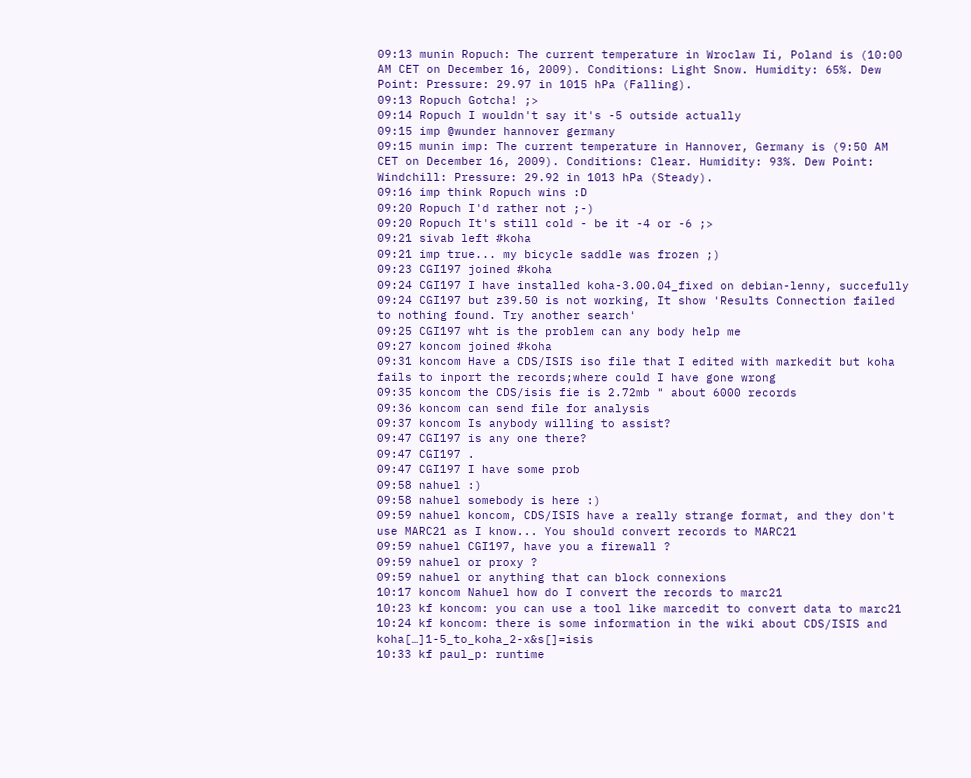09:13 munin Ropuch: The current temperature in Wroclaw Ii, Poland is (10:00 AM CET on December 16, 2009). Conditions: Light Snow. Humidity: 65%. Dew Point: Pressure: 29.97 in 1015 hPa (Falling).
09:13 Ropuch Gotcha! ;>
09:14 Ropuch I wouldn't say it's -5 outside actually
09:15 imp @wunder hannover germany
09:15 munin imp: The current temperature in Hannover, Germany is (9:50 AM CET on December 16, 2009). Conditions: Clear. Humidity: 93%. Dew Point: Windchill: Pressure: 29.92 in 1013 hPa (Steady).
09:16 imp think Ropuch wins :D
09:20 Ropuch I'd rather not ;-)
09:20 Ropuch It's still cold - be it -4 or -6 ;>
09:21 sivab left #koha
09:21 imp true... my bicycle saddle was frozen ;)
09:23 CGI197 joined #koha
09:24 CGI197 I have installed koha-3.00.04_fixed on debian-lenny, succefully
09:24 CGI197 but z39.50 is not working, It show 'Results Connection failed to nothing found. Try another search'
09:25 CGI197 wht is the problem can any body help me
09:27 koncom joined #koha
09:31 koncom Have a CDS/ISIS iso file that I edited with markedit but koha fails to inport the records;where could I have gone wrong
09:35 koncom the CDS/isis fie is 2.72mb " about 6000 records
09:36 koncom can send file for analysis
09:37 koncom Is anybody willing to assist?
09:47 CGI197 is any one there?
09:47 CGI197 .
09:47 CGI197 I have some prob
09:58 nahuel :)
09:58 nahuel somebody is here :)
09:59 nahuel koncom, CDS/ISIS have a really strange format, and they don't use MARC21 as I know... You should convert records to MARC21
09:59 nahuel CGI197, have you a firewall ?
09:59 nahuel or proxy ?
09:59 nahuel or anything that can block connexions
10:17 koncom Nahuel how do I convert the records to marc21
10:23 kf koncom: you can use a tool like marcedit to convert data to marc21
10:24 kf koncom: there is some information in the wiki about CDS/ISIS and koha[…]1-5_to_koha_2-x&s[]=isis
10:33 kf paul_p: runtime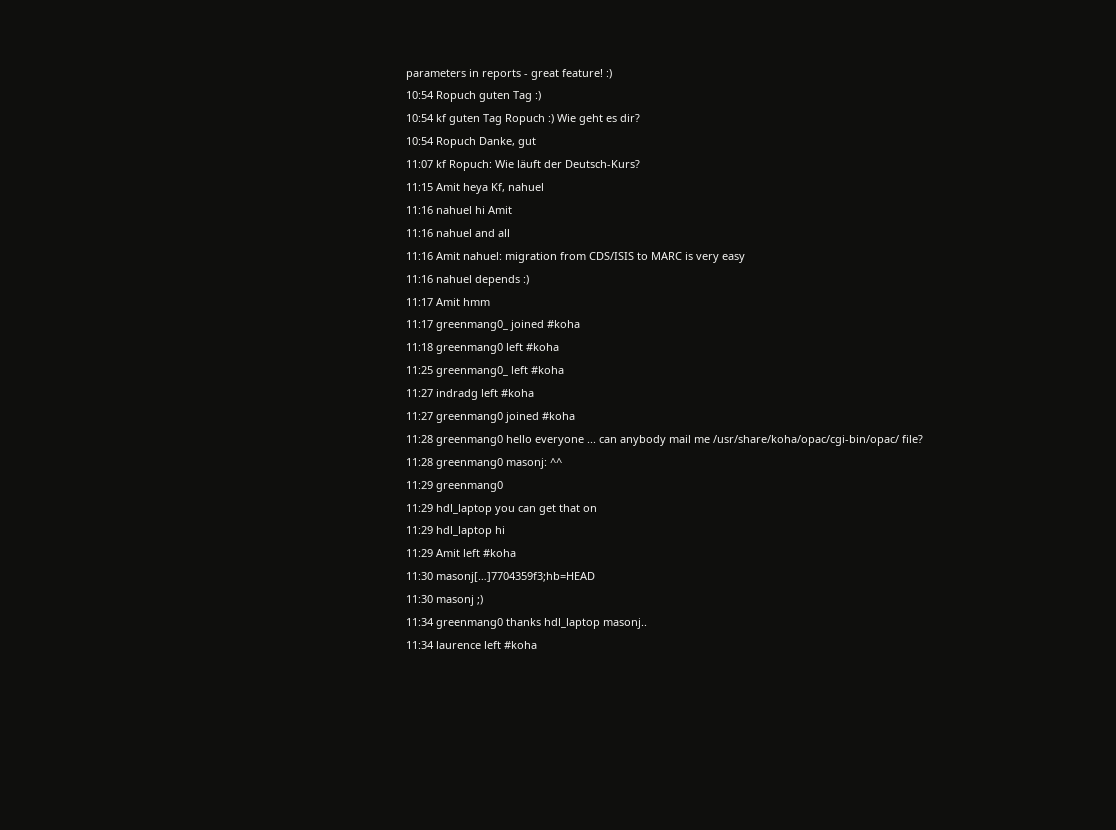parameters in reports - great feature! :)
10:54 Ropuch guten Tag :)
10:54 kf guten Tag Ropuch :) Wie geht es dir?
10:54 Ropuch Danke, gut
11:07 kf Ropuch: Wie läuft der Deutsch-Kurs?
11:15 Amit heya Kf, nahuel
11:16 nahuel hi Amit
11:16 nahuel and all
11:16 Amit nahuel: migration from CDS/ISIS to MARC is very easy
11:16 nahuel depends :)
11:17 Amit hmm
11:17 greenmang0_ joined #koha
11:18 greenmang0 left #koha
11:25 greenmang0_ left #koha
11:27 indradg left #koha
11:27 greenmang0 joined #koha
11:28 greenmang0 hello everyone ... can anybody mail me /usr/share/koha/opac/cgi-bin/opac/ file?
11:28 greenmang0 masonj: ^^
11:29 greenmang0
11:29 hdl_laptop you can get that on
11:29 hdl_laptop hi
11:29 Amit left #koha
11:30 masonj[…]7704359f3;hb=HEAD
11:30 masonj ;)
11:34 greenmang0 thanks hdl_laptop masonj..
11:34 laurence left #koha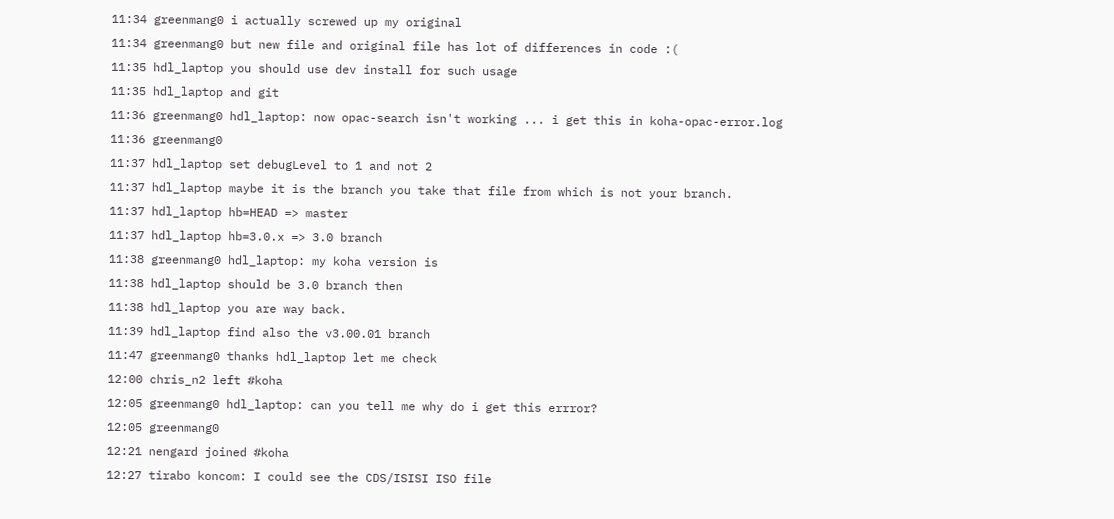11:34 greenmang0 i actually screwed up my original
11:34 greenmang0 but new file and original file has lot of differences in code :(
11:35 hdl_laptop you should use dev install for such usage
11:35 hdl_laptop and git
11:36 greenmang0 hdl_laptop: now opac-search isn't working ... i get this in koha-opac-error.log
11:36 greenmang0
11:37 hdl_laptop set debugLevel to 1 and not 2
11:37 hdl_laptop maybe it is the branch you take that file from which is not your branch.
11:37 hdl_laptop hb=HEAD => master
11:37 hdl_laptop hb=3.0.x => 3.0 branch
11:38 greenmang0 hdl_laptop: my koha version is
11:38 hdl_laptop should be 3.0 branch then
11:38 hdl_laptop you are way back.
11:39 hdl_laptop find also the v3.00.01 branch
11:47 greenmang0 thanks hdl_laptop let me check
12:00 chris_n2 left #koha
12:05 greenmang0 hdl_laptop: can you tell me why do i get this errror?
12:05 greenmang0
12:21 nengard joined #koha
12:27 tirabo koncom: I could see the CDS/ISISI ISO file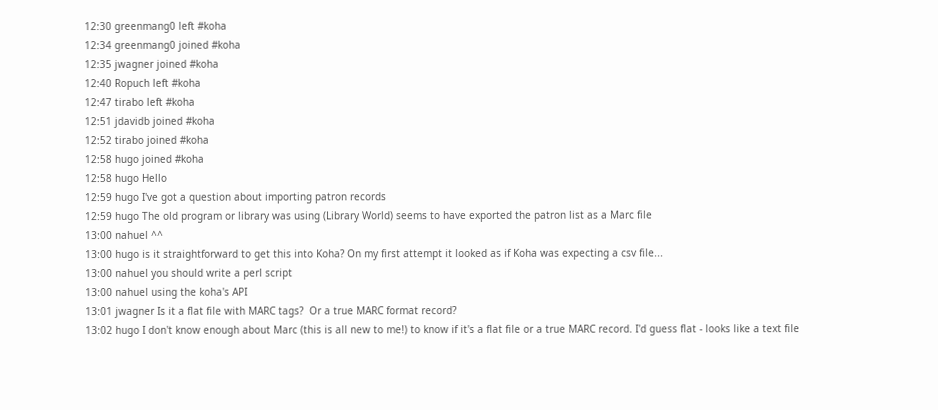12:30 greenmang0 left #koha
12:34 greenmang0 joined #koha
12:35 jwagner joined #koha
12:40 Ropuch left #koha
12:47 tirabo left #koha
12:51 jdavidb joined #koha
12:52 tirabo joined #koha
12:58 hugo joined #koha
12:58 hugo Hello
12:59 hugo I've got a question about importing patron records
12:59 hugo The old program or library was using (Library World) seems to have exported the patron list as a Marc file
13:00 nahuel ^^
13:00 hugo is it straightforward to get this into Koha? On my first attempt it looked as if Koha was expecting a csv file...
13:00 nahuel you should write a perl script
13:00 nahuel using the koha's API
13:01 jwagner Is it a flat file with MARC tags?  Or a true MARC format record?
13:02 hugo I don't know enough about Marc (this is all new to me!) to know if it's a flat file or a true MARC record. I'd guess flat - looks like a text file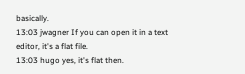basically.
13:03 jwagner If you can open it in a text editor, it's a flat file.
13:03 hugo yes, it's flat then.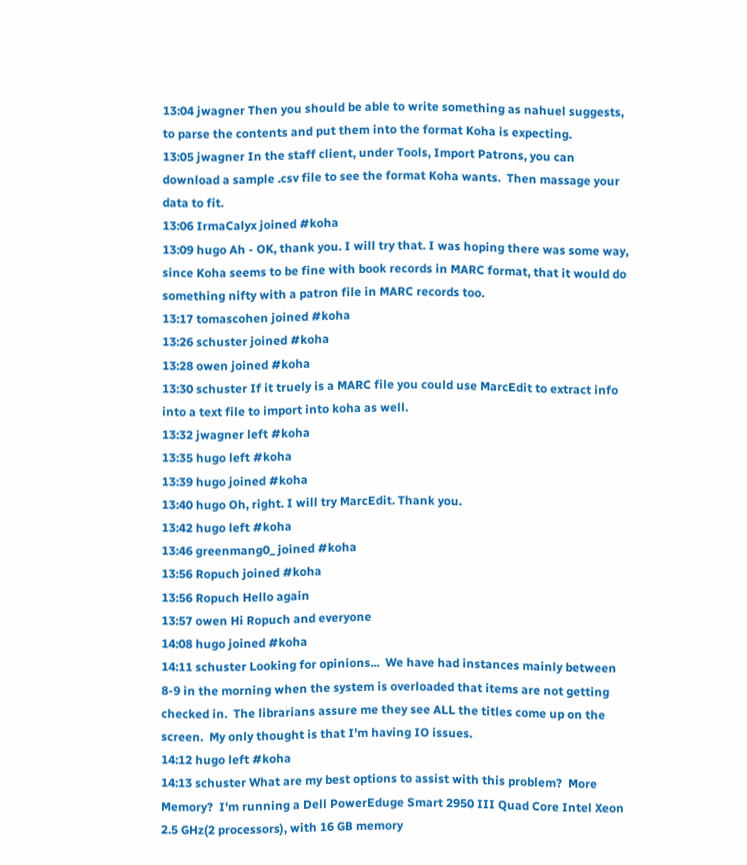13:04 jwagner Then you should be able to write something as nahuel suggests, to parse the contents and put them into the format Koha is expecting.
13:05 jwagner In the staff client, under Tools, Import Patrons, you can download a sample .csv file to see the format Koha wants.  Then massage your data to fit.
13:06 IrmaCalyx joined #koha
13:09 hugo Ah - OK, thank you. I will try that. I was hoping there was some way, since Koha seems to be fine with book records in MARC format, that it would do something nifty with a patron file in MARC records too.
13:17 tomascohen joined #koha
13:26 schuster joined #koha
13:28 owen joined #koha
13:30 schuster If it truely is a MARC file you could use MarcEdit to extract info into a text file to import into koha as well.
13:32 jwagner left #koha
13:35 hugo left #koha
13:39 hugo joined #koha
13:40 hugo Oh, right. I will try MarcEdit. Thank you.
13:42 hugo left #koha
13:46 greenmang0_ joined #koha
13:56 Ropuch joined #koha
13:56 Ropuch Hello again
13:57 owen Hi Ropuch and everyone
14:08 hugo joined #koha
14:11 schuster Looking for opinions...  We have had instances mainly between 8-9 in the morning when the system is overloaded that items are not getting checked in.  The librarians assure me they see ALL the titles come up on the screen.  My only thought is that I'm having IO issues.
14:12 hugo left #koha
14:13 schuster What are my best options to assist with this problem?  More Memory?  I'm running a Dell PowerEduge Smart 2950 III Quad Core Intel Xeon 2.5 GHz(2 processors), with 16 GB memory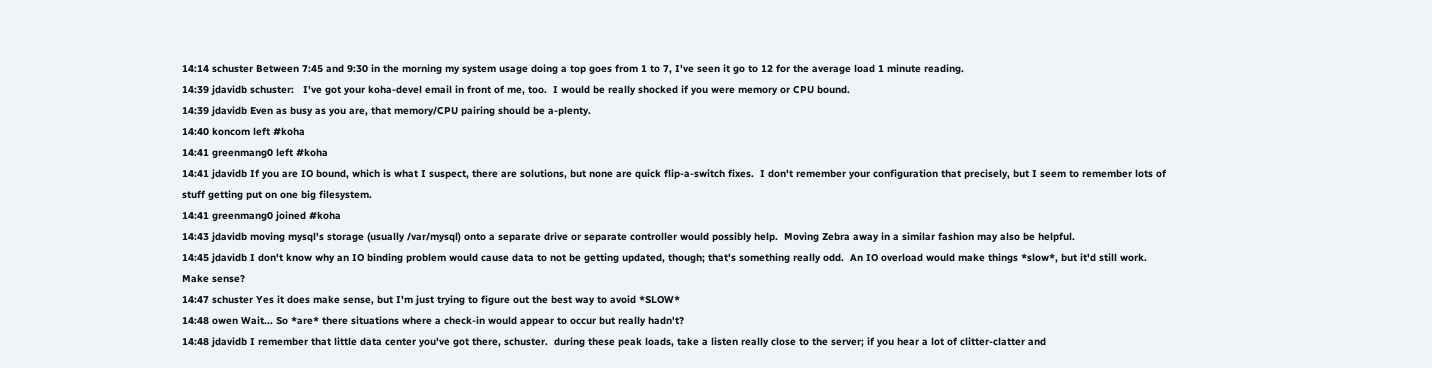14:14 schuster Between 7:45 and 9:30 in the morning my system usage doing a top goes from 1 to 7, I've seen it go to 12 for the average load 1 minute reading.
14:39 jdavidb schuster:   I've got your koha-devel email in front of me, too.  I would be really shocked if you were memory or CPU bound.
14:39 jdavidb Even as busy as you are, that memory/CPU pairing should be a-plenty.
14:40 koncom left #koha
14:41 greenmang0 left #koha
14:41 jdavidb If you are IO bound, which is what I suspect, there are solutions, but none are quick flip-a-switch fixes.  I don't remember your configuration that precisely, but I seem to remember lots of stuff getting put on one big filesystem.
14:41 greenmang0 joined #koha
14:43 jdavidb moving mysql's storage (usually /var/mysql) onto a separate drive or separate controller would possibly help.  Moving Zebra away in a similar fashion may also be helpful.
14:45 jdavidb I don't know why an IO binding problem would cause data to not be getting updated, though; that's something really odd.  An IO overload would make things *slow*, but it'd still work.  Make sense?
14:47 schuster Yes it does make sense, but I'm just trying to figure out the best way to avoid *SLOW*
14:48 owen Wait... So *are* there situations where a check-in would appear to occur but really hadn't?
14:48 jdavidb I remember that little data center you've got there, schuster.  during these peak loads, take a listen really close to the server; if you hear a lot of clitter-clatter and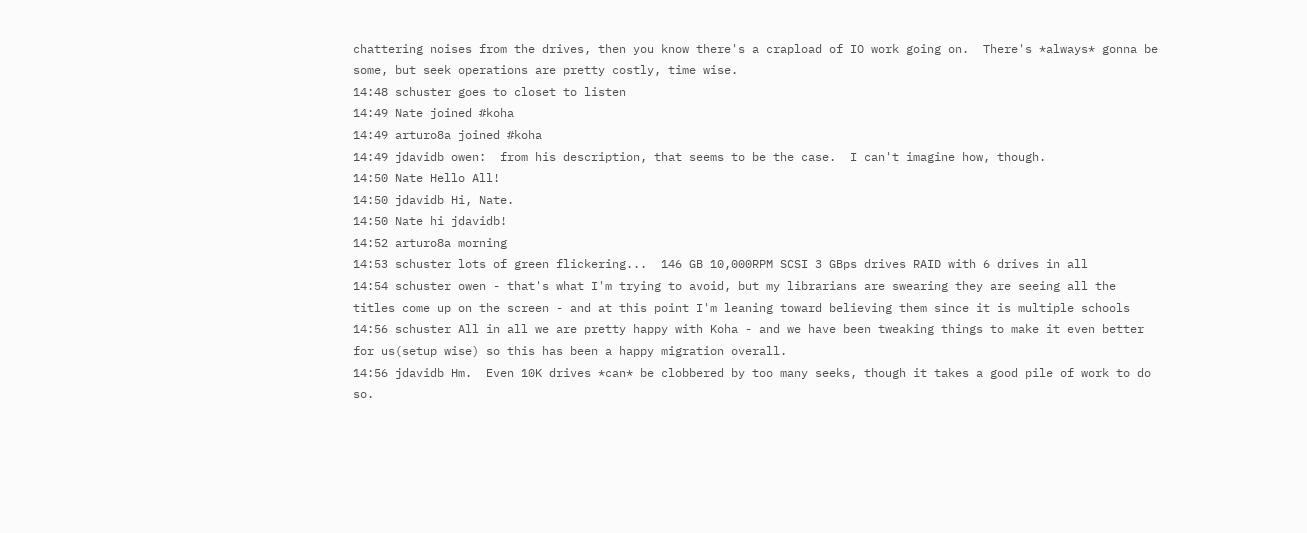chattering noises from the drives, then you know there's a crapload of IO work going on.  There's *always* gonna be some, but seek operations are pretty costly, time wise.
14:48 schuster goes to closet to listen
14:49 Nate joined #koha
14:49 arturo8a joined #koha
14:49 jdavidb owen:  from his description, that seems to be the case.  I can't imagine how, though.
14:50 Nate Hello All!
14:50 jdavidb Hi, Nate.
14:50 Nate hi jdavidb!
14:52 arturo8a morning
14:53 schuster lots of green flickering...  146 GB 10,000RPM SCSI 3 GBps drives RAID with 6 drives in all
14:54 schuster owen - that's what I'm trying to avoid, but my librarians are swearing they are seeing all the titles come up on the screen - and at this point I'm leaning toward believing them since it is multiple schools
14:56 schuster All in all we are pretty happy with Koha - and we have been tweaking things to make it even better for us(setup wise) so this has been a happy migration overall.
14:56 jdavidb Hm.  Even 10K drives *can* be clobbered by too many seeks, though it takes a good pile of work to do so.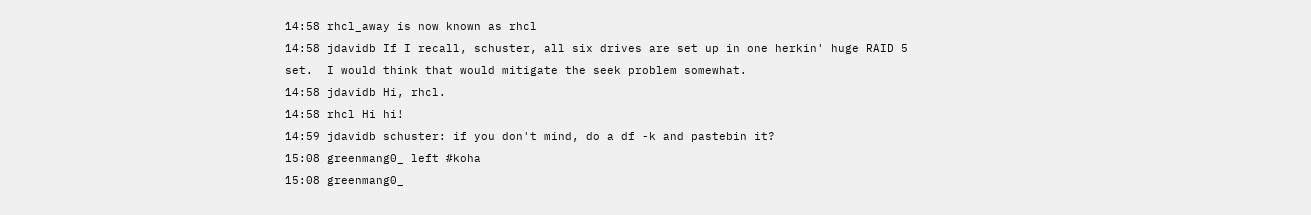14:58 rhcl_away is now known as rhcl
14:58 jdavidb If I recall, schuster, all six drives are set up in one herkin' huge RAID 5 set.  I would think that would mitigate the seek problem somewhat.
14:58 jdavidb Hi, rhcl.
14:58 rhcl Hi hi!
14:59 jdavidb schuster: if you don't mind, do a df -k and pastebin it?
15:08 greenmang0_ left #koha
15:08 greenmang0_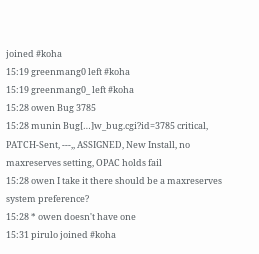joined #koha
15:19 greenmang0 left #koha
15:19 greenmang0_ left #koha
15:28 owen Bug 3785
15:28 munin Bug[…]w_bug.cgi?id=3785 critical, PATCH-Sent, ---,, ASSIGNED, New Install, no maxreserves setting, OPAC holds fail
15:28 owen I take it there should be a maxreserves system preference?
15:28 * owen doesn't have one
15:31 pirulo joined #koha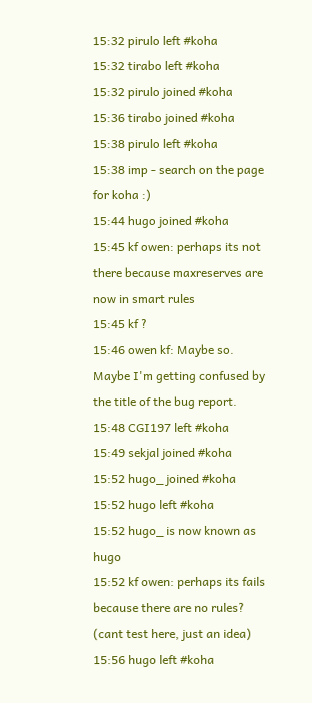15:32 pirulo left #koha
15:32 tirabo left #koha
15:32 pirulo joined #koha
15:36 tirabo joined #koha
15:38 pirulo left #koha
15:38 imp - search on the page for koha :)
15:44 hugo joined #koha
15:45 kf owen: perhaps its not there because maxreserves are now in smart rules
15:45 kf ?
15:46 owen kf: Maybe so. Maybe I'm getting confused by the title of the bug report.
15:48 CGI197 left #koha
15:49 sekjal joined #koha
15:52 hugo_ joined #koha
15:52 hugo left #koha
15:52 hugo_ is now known as hugo
15:52 kf owen: perhaps its fails because there are no rules? (cant test here, just an idea)
15:56 hugo left #koha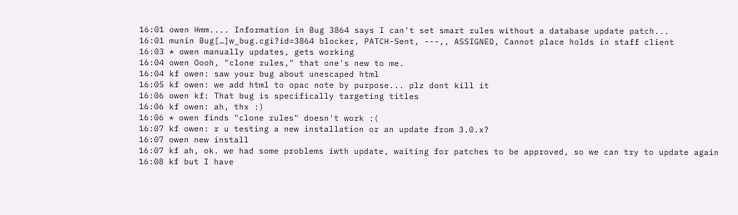16:01 owen Hmm.... Information in Bug 3864 says I can't set smart rules without a database update patch...
16:01 munin Bug[…]w_bug.cgi?id=3864 blocker, PATCH-Sent, ---,, ASSIGNED, Cannot place holds in staff client
16:03 * owen manually updates, gets working
16:04 owen Oooh, "clone rules," that one's new to me.
16:04 kf owen: saw your bug about unescaped html
16:05 kf owen: we add html to opac note by purpose... plz dont kill it
16:06 owen kf: That bug is specifically targeting titles
16:06 kf owen: ah, thx :)
16:06 * owen finds "clone rules" doesn't work :(
16:07 kf owen: r u testing a new installation or an update from 3.0.x?
16:07 owen new install
16:07 kf ah, ok. we had some problems iwth update, waiting for patches to be approved, so we can try to update again
16:08 kf but I have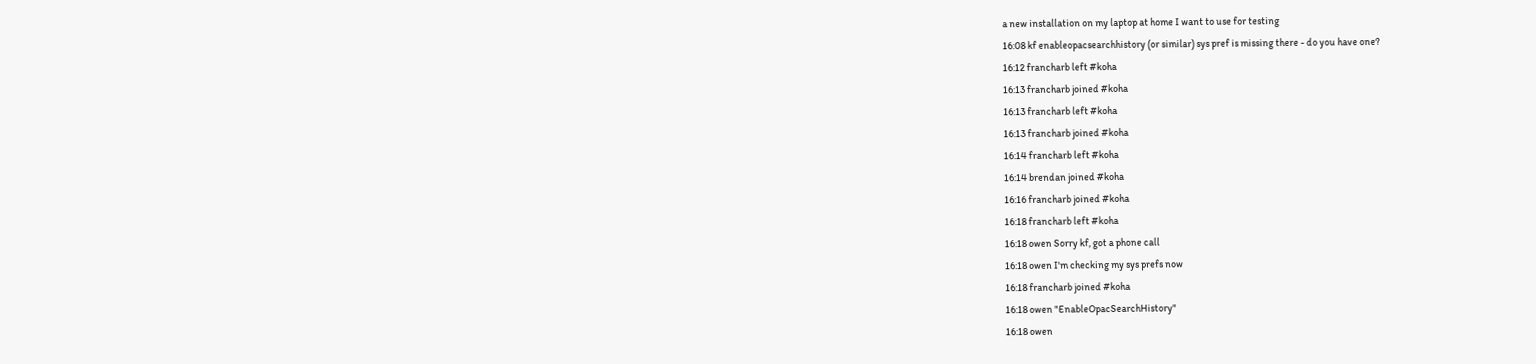a new installation on my laptop at home I want to use for testing
16:08 kf enableopacsearchhistory (or similar) sys pref is missing there - do you have one?
16:12 francharb left #koha
16:13 francharb joined #koha
16:13 francharb left #koha
16:13 francharb joined #koha
16:14 francharb left #koha
16:14 brendan joined #koha
16:16 francharb joined #koha
16:18 francharb left #koha
16:18 owen Sorry kf, got a phone call
16:18 owen I'm checking my sys prefs now
16:18 francharb joined #koha
16:18 owen "EnableOpacSearchHistory"
16:18 owen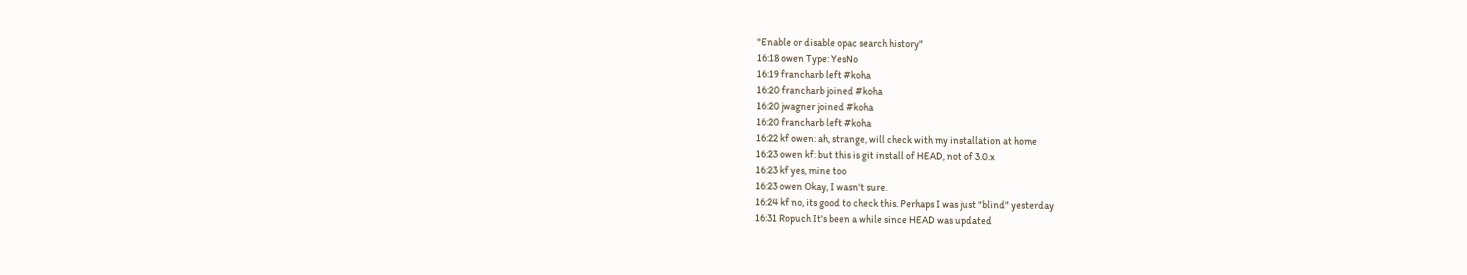"Enable or disable opac search history"
16:18 owen Type: YesNo
16:19 francharb left #koha
16:20 francharb joined #koha
16:20 jwagner joined #koha
16:20 francharb left #koha
16:22 kf owen: ah, strange, will check with my installation at home
16:23 owen kf: but this is git install of HEAD, not of 3.0.x
16:23 kf yes, mine too
16:23 owen Okay, I wasn't sure.
16:24 kf no, its good to check this. Perhaps I was just "blind" yesterday
16:31 Ropuch It's been a while since HEAD was updated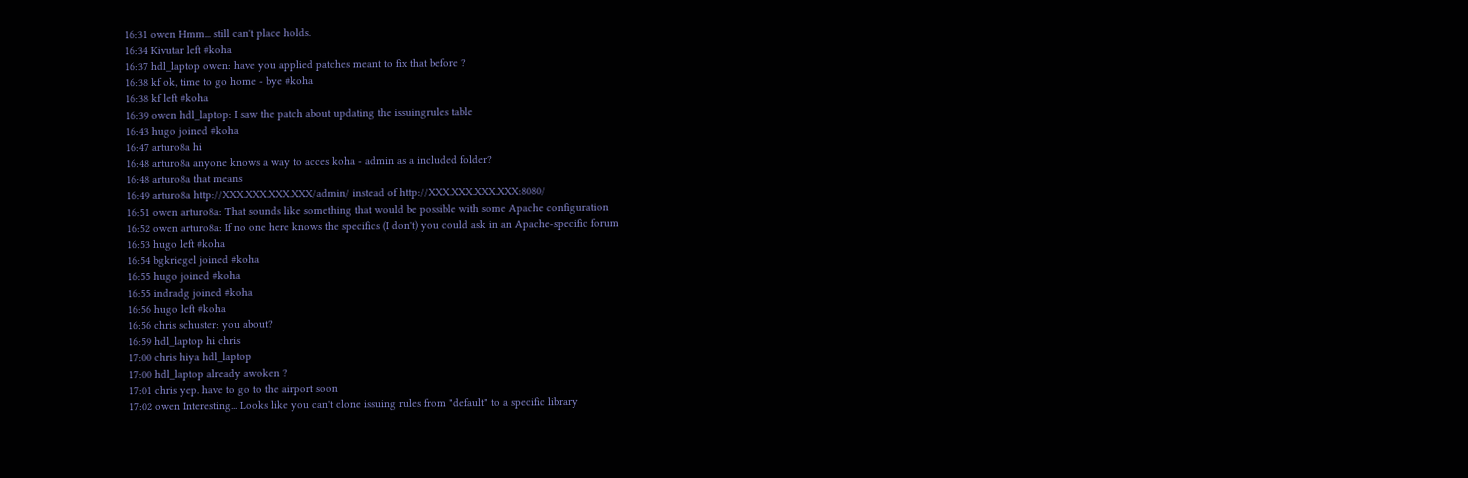16:31 owen Hmm... still can't place holds.
16:34 Kivutar left #koha
16:37 hdl_laptop owen: have you applied patches meant to fix that before ?
16:38 kf ok, time to go home - bye #koha
16:38 kf left #koha
16:39 owen hdl_laptop: I saw the patch about updating the issuingrules table
16:43 hugo joined #koha
16:47 arturo8a hi
16:48 arturo8a anyone knows a way to acces koha - admin as a included folder?
16:48 arturo8a that means
16:49 arturo8a http://XXX.XXX.XXX.XXX/admin/ instead of http://XXX.XXX.XXX.XXX:8080/
16:51 owen arturo8a: That sounds like something that would be possible with some Apache configuration
16:52 owen arturo8a: If no one here knows the specifics (I don't) you could ask in an Apache-specific forum
16:53 hugo left #koha
16:54 bgkriegel joined #koha
16:55 hugo joined #koha
16:55 indradg joined #koha
16:56 hugo left #koha
16:56 chris schuster: you about?
16:59 hdl_laptop hi chris
17:00 chris hiya hdl_laptop
17:00 hdl_laptop already awoken ?
17:01 chris yep. have to go to the airport soon
17:02 owen Interesting... Looks like you can't clone issuing rules from "default" to a specific library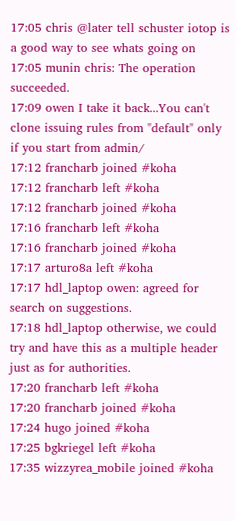17:05 chris @later tell schuster iotop is a good way to see whats going on
17:05 munin chris: The operation succeeded.
17:09 owen I take it back...You can't clone issuing rules from "default" only if you start from admin/
17:12 francharb joined #koha
17:12 francharb left #koha
17:12 francharb joined #koha
17:16 francharb left #koha
17:16 francharb joined #koha
17:17 arturo8a left #koha
17:17 hdl_laptop owen: agreed for search on suggestions.
17:18 hdl_laptop otherwise, we could try and have this as a multiple header just as for authorities.
17:20 francharb left #koha
17:20 francharb joined #koha
17:24 hugo joined #koha
17:25 bgkriegel left #koha
17:35 wizzyrea_mobile joined #koha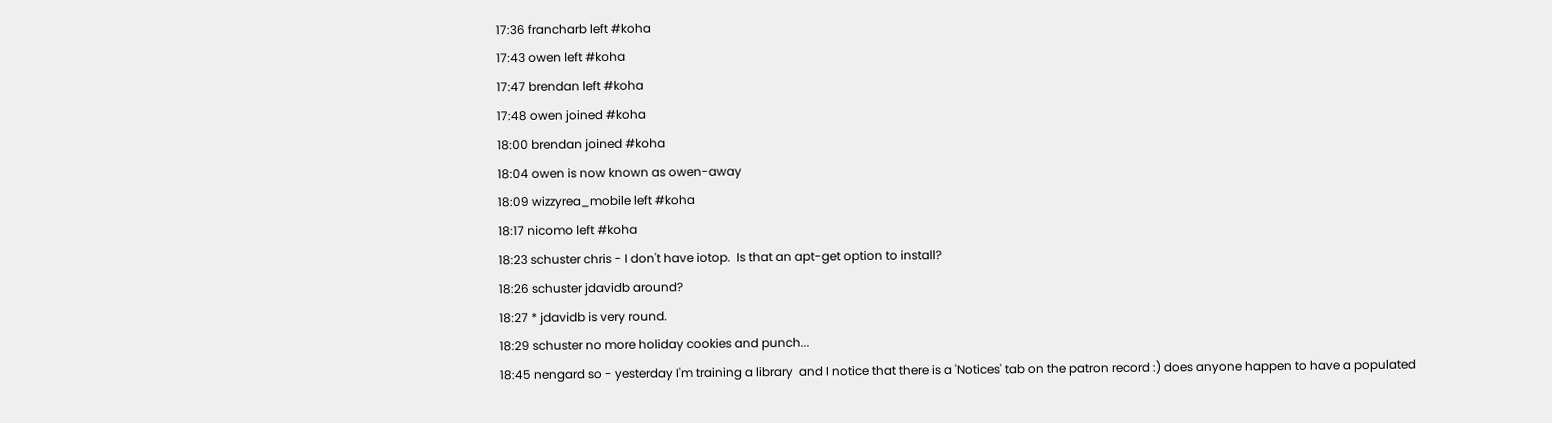17:36 francharb left #koha
17:43 owen left #koha
17:47 brendan left #koha
17:48 owen joined #koha
18:00 brendan joined #koha
18:04 owen is now known as owen-away
18:09 wizzyrea_mobile left #koha
18:17 nicomo left #koha
18:23 schuster chris - I don't have iotop.  Is that an apt-get option to install?
18:26 schuster jdavidb around?
18:27 * jdavidb is very round.
18:29 schuster no more holiday cookies and punch...
18:45 nengard so - yesterday I'm training a library  and I notice that there is a 'Notices' tab on the patron record :) does anyone happen to have a populated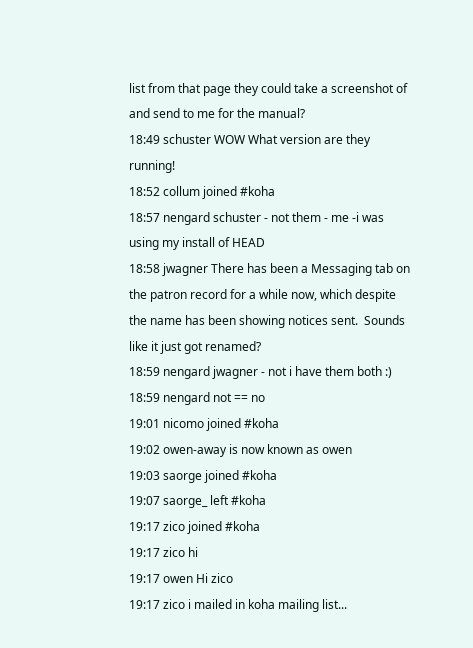list from that page they could take a screenshot of and send to me for the manual?
18:49 schuster WOW What version are they running!
18:52 collum joined #koha
18:57 nengard schuster - not them - me -i was using my install of HEAD
18:58 jwagner There has been a Messaging tab on the patron record for a while now, which despite the name has been showing notices sent.  Sounds like it just got renamed?
18:59 nengard jwagner - not i have them both :)
18:59 nengard not == no
19:01 nicomo joined #koha
19:02 owen-away is now known as owen
19:03 saorge joined #koha
19:07 saorge_ left #koha
19:17 zico joined #koha
19:17 zico hi
19:17 owen Hi zico
19:17 zico i mailed in koha mailing list...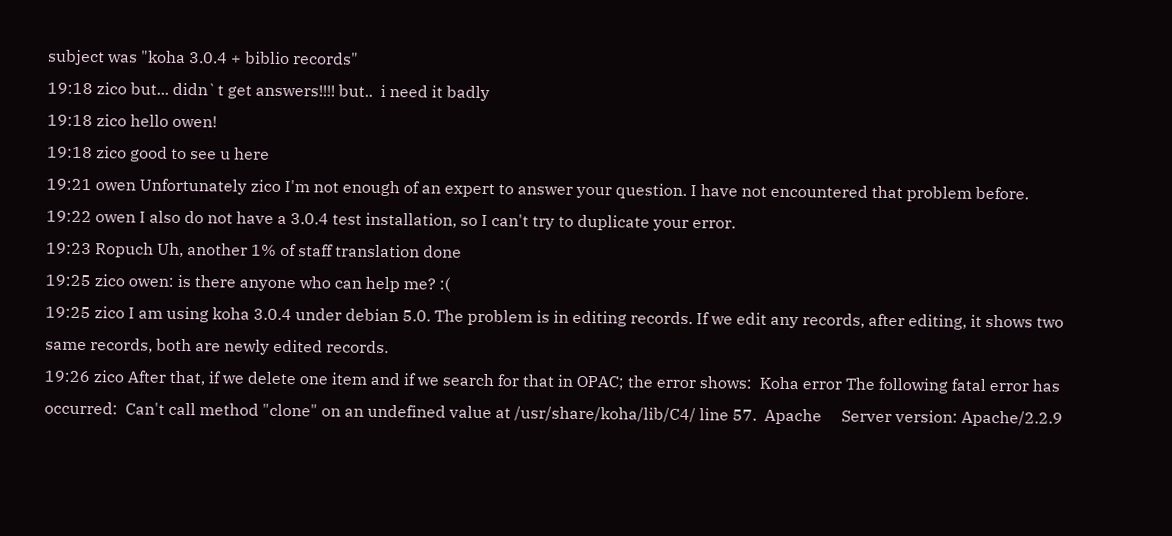subject was "koha 3.0.4 + biblio records"
19:18 zico but... didn`t get answers!!!! but..  i need it badly
19:18 zico hello owen!
19:18 zico good to see u here
19:21 owen Unfortunately zico I'm not enough of an expert to answer your question. I have not encountered that problem before.
19:22 owen I also do not have a 3.0.4 test installation, so I can't try to duplicate your error.
19:23 Ropuch Uh, another 1% of staff translation done
19:25 zico owen: is there anyone who can help me? :(
19:25 zico I am using koha 3.0.4 under debian 5.0. The problem is in editing records. If we edit any records, after editing, it shows two same records, both are newly edited records.
19:26 zico After that, if we delete one item and if we search for that in OPAC; the error shows:  Koha error The following fatal error has occurred:  Can't call method "clone" on an undefined value at /usr/share/koha/lib/C4/ line 57.  Apache     Server version: Apache/2.2.9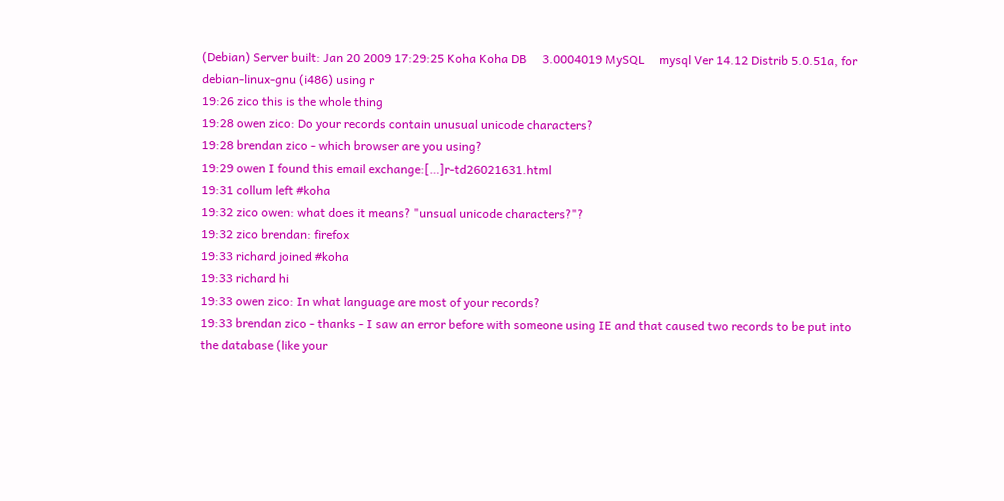(Debian) Server built: Jan 20 2009 17:29:25 Koha Koha DB     3.0004019 MySQL     mysql Ver 14.12 Distrib 5.0.51a, for debian-linux-gnu (i486) using r
19:26 zico this is the whole thing
19:28 owen zico: Do your records contain unusual unicode characters?
19:28 brendan zico - which browser are you using?
19:29 owen I found this email exchange:[…]r-td26021631.html
19:31 collum left #koha
19:32 zico owen: what does it means? "unsual unicode characters?"?
19:32 zico brendan: firefox
19:33 richard joined #koha
19:33 richard hi
19:33 owen zico: In what language are most of your records?
19:33 brendan zico - thanks - I saw an error before with someone using IE and that caused two records to be put into the database (like your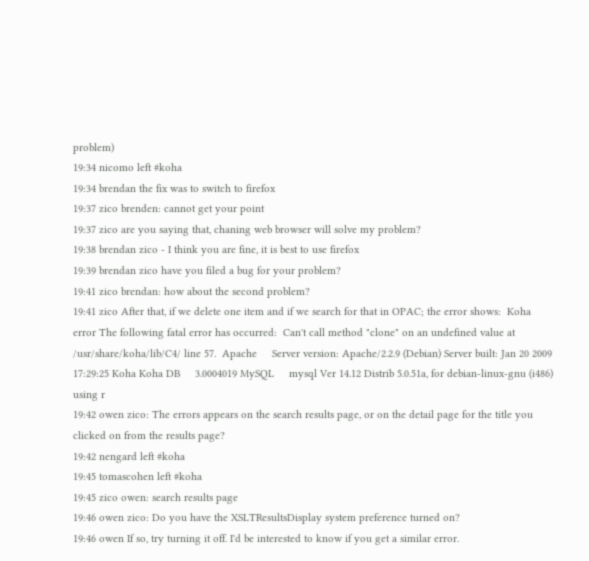problem)
19:34 nicomo left #koha
19:34 brendan the fix was to switch to firefox
19:37 zico brenden: cannot get your point
19:37 zico are you saying that, chaning web browser will solve my problem?
19:38 brendan zico - I think you are fine, it is best to use firefox
19:39 brendan zico have you filed a bug for your problem?
19:41 zico brendan: how about the second problem?
19:41 zico After that, if we delete one item and if we search for that in OPAC; the error shows:  Koha error The following fatal error has occurred:  Can't call method "clone" on an undefined value at /usr/share/koha/lib/C4/ line 57.  Apache     Server version: Apache/2.2.9 (Debian) Server built: Jan 20 2009 17:29:25 Koha Koha DB     3.0004019 MySQL     mysql Ver 14.12 Distrib 5.0.51a, for debian-linux-gnu (i486) using r
19:42 owen zico: The errors appears on the search results page, or on the detail page for the title you clicked on from the results page?
19:42 nengard left #koha
19:45 tomascohen left #koha
19:45 zico owen: search results page
19:46 owen zico: Do you have the XSLTResultsDisplay system preference turned on?
19:46 owen If so, try turning it off. I'd be interested to know if you get a similar error.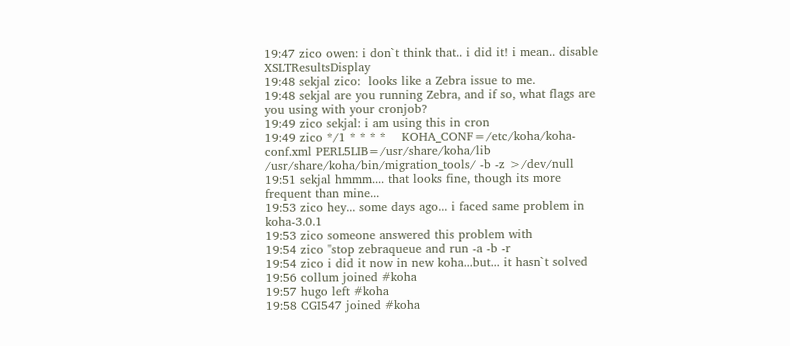19:47 zico owen: i don`t think that.. i did it! i mean.. disable XSLTResultsDisplay
19:48 sekjal zico:  looks like a Zebra issue to me.
19:48 sekjal are you running Zebra, and if so, what flags are you using with your cronjob?
19:49 zico sekjal: i am using this in cron
19:49 zico */1 * * * *    KOHA_CONF=/etc/koha/koha-conf.xml PERL5LIB=/usr/share/koha/lib /usr/share/koha/bin/migration_tools/ -b -z >/dev/null
19:51 sekjal hmmm.... that looks fine, though its more frequent than mine...
19:53 zico hey... some days ago... i faced same problem in koha-3.0.1
19:53 zico someone answered this problem with
19:54 zico "stop zebraqueue and run -a -b -r
19:54 zico i did it now in new koha...but... it hasn`t solved
19:56 collum joined #koha
19:57 hugo left #koha
19:58 CGI547 joined #koha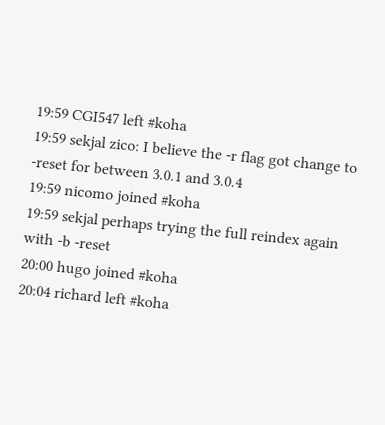19:59 CGI547 left #koha
19:59 sekjal zico: I believe the -r flag got change to -reset for between 3.0.1 and 3.0.4
19:59 nicomo joined #koha
19:59 sekjal perhaps trying the full reindex again with -b -reset
20:00 hugo joined #koha
20:04 richard left #koha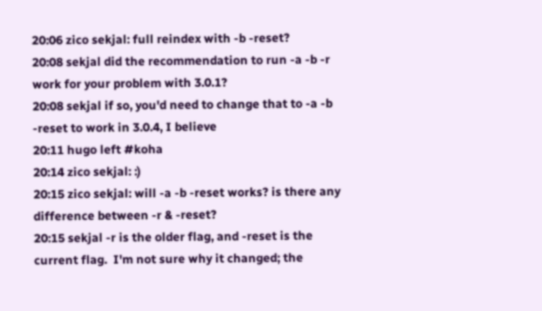20:06 zico sekjal: full reindex with -b -reset?
20:08 sekjal did the recommendation to run -a -b -r work for your problem with 3.0.1?
20:08 sekjal if so, you'd need to change that to -a -b -reset to work in 3.0.4, I believe
20:11 hugo left #koha
20:14 zico sekjal: :)
20:15 zico sekjal: will -a -b -reset works? is there any difference between -r & -reset?
20:15 sekjal -r is the older flag, and -reset is the current flag.  I'm not sure why it changed; the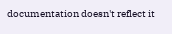documentation doesn't reflect it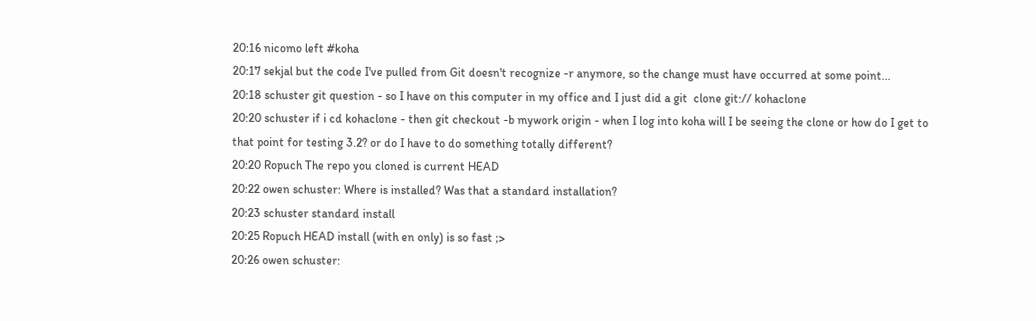20:16 nicomo left #koha
20:17 sekjal but the code I've pulled from Git doesn't recognize -r anymore, so the change must have occurred at some point...
20:18 schuster git question - so I have on this computer in my office and I just did a git  clone git:// kohaclone
20:20 schuster if i cd kohaclone - then git checkout -b mywork origin - when I log into koha will I be seeing the clone or how do I get to that point for testing 3.2? or do I have to do something totally different?
20:20 Ropuch The repo you cloned is current HEAD
20:22 owen schuster: Where is installed? Was that a standard installation?
20:23 schuster standard install
20:25 Ropuch HEAD install (with en only) is so fast ;>
20:26 owen schuster: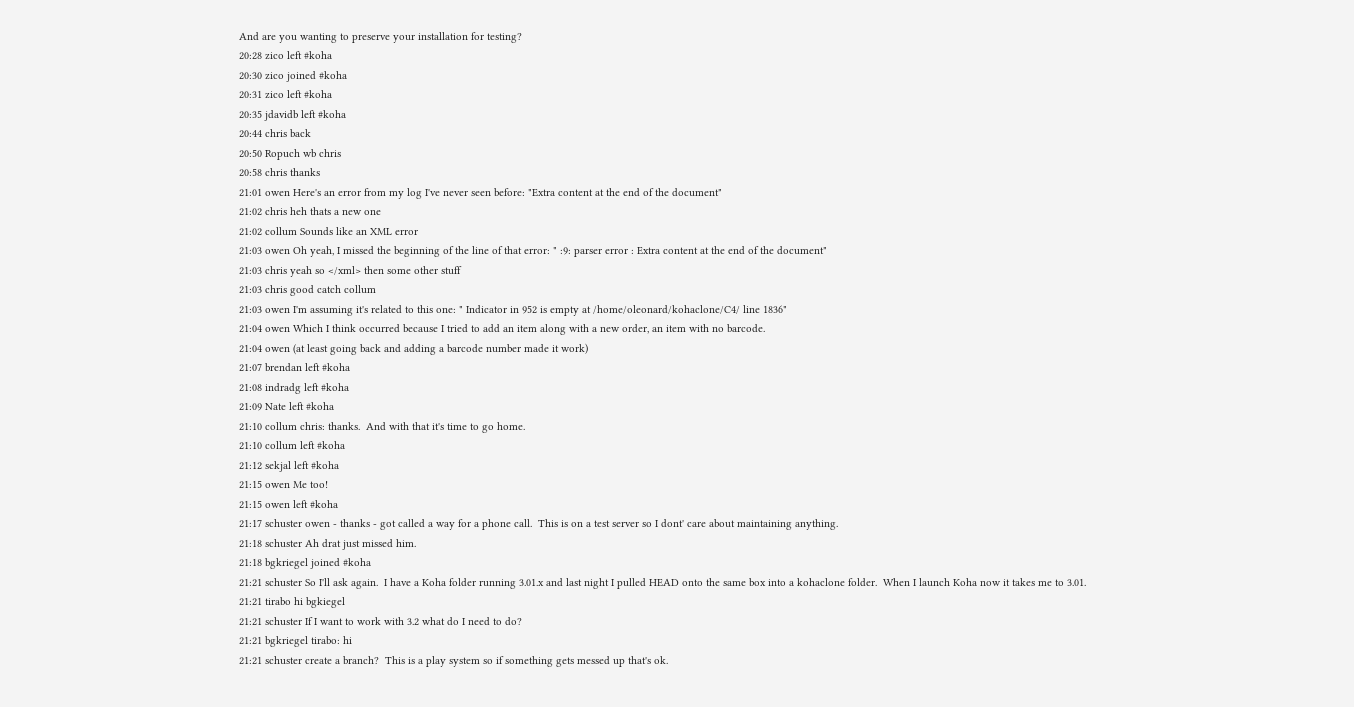And are you wanting to preserve your installation for testing?
20:28 zico left #koha
20:30 zico joined #koha
20:31 zico left #koha
20:35 jdavidb left #koha
20:44 chris back
20:50 Ropuch wb chris
20:58 chris thanks
21:01 owen Here's an error from my log I've never seen before: "Extra content at the end of the document"
21:02 chris heh thats a new one
21:02 collum Sounds like an XML error
21:03 owen Oh yeah, I missed the beginning of the line of that error: " :9: parser error : Extra content at the end of the document"
21:03 chris yeah so </xml> then some other stuff
21:03 chris good catch collum
21:03 owen I'm assuming it's related to this one: " Indicator in 952 is empty at /home/oleonard/kohaclone/C4/ line 1836"
21:04 owen Which I think occurred because I tried to add an item along with a new order, an item with no barcode.
21:04 owen (at least going back and adding a barcode number made it work)
21:07 brendan left #koha
21:08 indradg left #koha
21:09 Nate left #koha
21:10 collum chris: thanks.  And with that it's time to go home.
21:10 collum left #koha
21:12 sekjal left #koha
21:15 owen Me too!
21:15 owen left #koha
21:17 schuster owen - thanks - got called a way for a phone call.  This is on a test server so I dont' care about maintaining anything.
21:18 schuster Ah drat just missed him.
21:18 bgkriegel joined #koha
21:21 schuster So I'll ask again.  I have a Koha folder running 3.01.x and last night I pulled HEAD onto the same box into a kohaclone folder.  When I launch Koha now it takes me to 3.01.
21:21 tirabo hi bgkiegel
21:21 schuster If I want to work with 3.2 what do I need to do?
21:21 bgkriegel tirabo: hi
21:21 schuster create a branch?  This is a play system so if something gets messed up that's ok.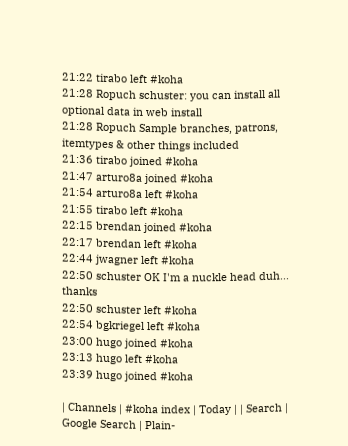21:22 tirabo left #koha
21:28 Ropuch schuster: you can install all optional data in web install
21:28 Ropuch Sample branches, patrons, itemtypes & other things included
21:36 tirabo joined #koha
21:47 arturo8a joined #koha
21:54 arturo8a left #koha
21:55 tirabo left #koha
22:15 brendan joined #koha
22:17 brendan left #koha
22:44 jwagner left #koha
22:50 schuster OK I'm a nuckle head duh...  thanks
22:50 schuster left #koha
22:54 bgkriegel left #koha
23:00 hugo joined #koha
23:13 hugo left #koha
23:39 hugo joined #koha

| Channels | #koha index | Today | | Search | Google Search | Plain-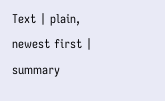Text | plain, newest first | summary